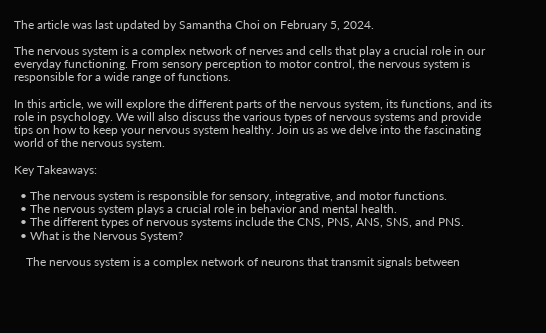The article was last updated by Samantha Choi on February 5, 2024.

The nervous system is a complex network of nerves and cells that play a crucial role in our everyday functioning. From sensory perception to motor control, the nervous system is responsible for a wide range of functions.

In this article, we will explore the different parts of the nervous system, its functions, and its role in psychology. We will also discuss the various types of nervous systems and provide tips on how to keep your nervous system healthy. Join us as we delve into the fascinating world of the nervous system.

Key Takeaways:

  • The nervous system is responsible for sensory, integrative, and motor functions.
  • The nervous system plays a crucial role in behavior and mental health.
  • The different types of nervous systems include the CNS, PNS, ANS, SNS, and PNS.
  • What is the Nervous System?

    The nervous system is a complex network of neurons that transmit signals between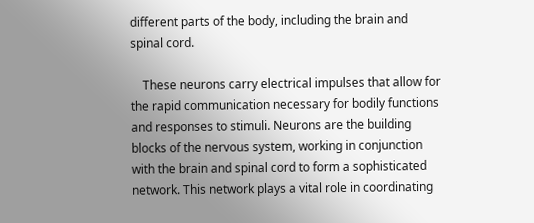different parts of the body, including the brain and spinal cord.

    These neurons carry electrical impulses that allow for the rapid communication necessary for bodily functions and responses to stimuli. Neurons are the building blocks of the nervous system, working in conjunction with the brain and spinal cord to form a sophisticated network. This network plays a vital role in coordinating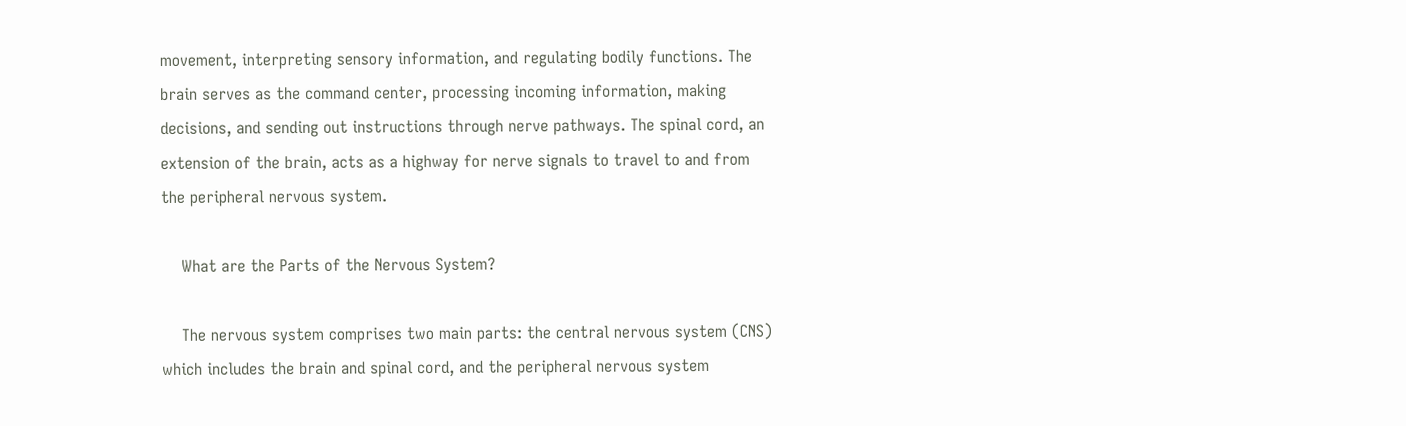movement, interpreting sensory information, and regulating bodily functions. The brain serves as the command center, processing incoming information, making decisions, and sending out instructions through nerve pathways. The spinal cord, an extension of the brain, acts as a highway for nerve signals to travel to and from the peripheral nervous system.

    What are the Parts of the Nervous System?

    The nervous system comprises two main parts: the central nervous system (CNS) which includes the brain and spinal cord, and the peripheral nervous system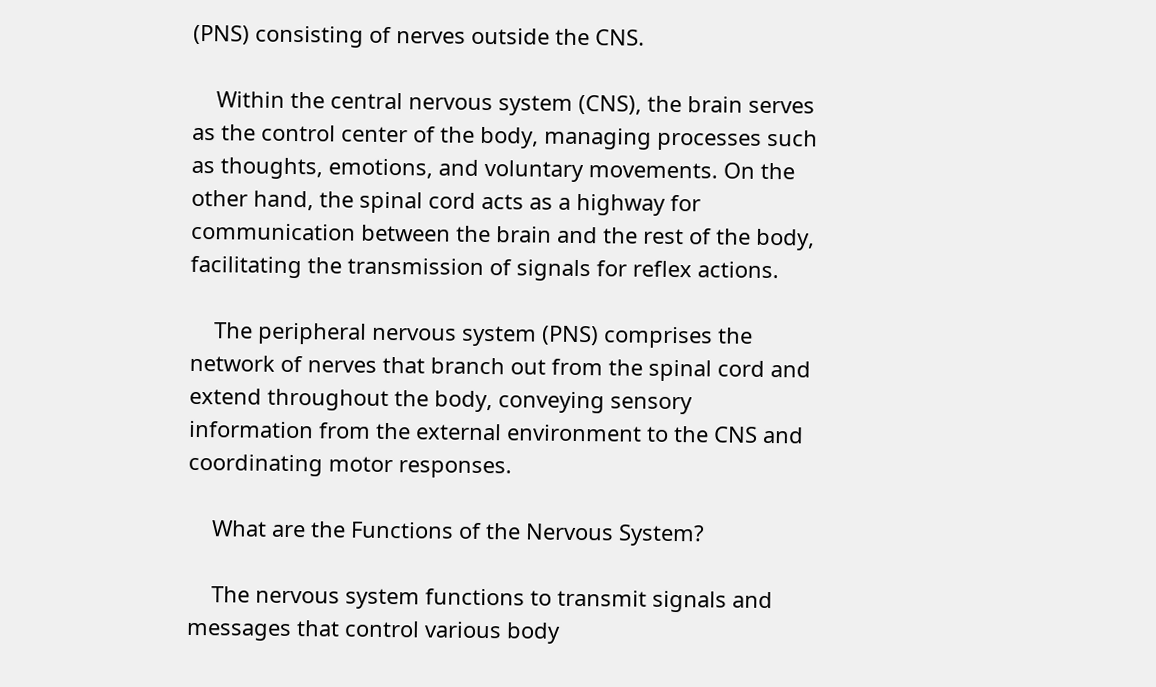(PNS) consisting of nerves outside the CNS.

    Within the central nervous system (CNS), the brain serves as the control center of the body, managing processes such as thoughts, emotions, and voluntary movements. On the other hand, the spinal cord acts as a highway for communication between the brain and the rest of the body, facilitating the transmission of signals for reflex actions.

    The peripheral nervous system (PNS) comprises the network of nerves that branch out from the spinal cord and extend throughout the body, conveying sensory information from the external environment to the CNS and coordinating motor responses.

    What are the Functions of the Nervous System?

    The nervous system functions to transmit signals and messages that control various body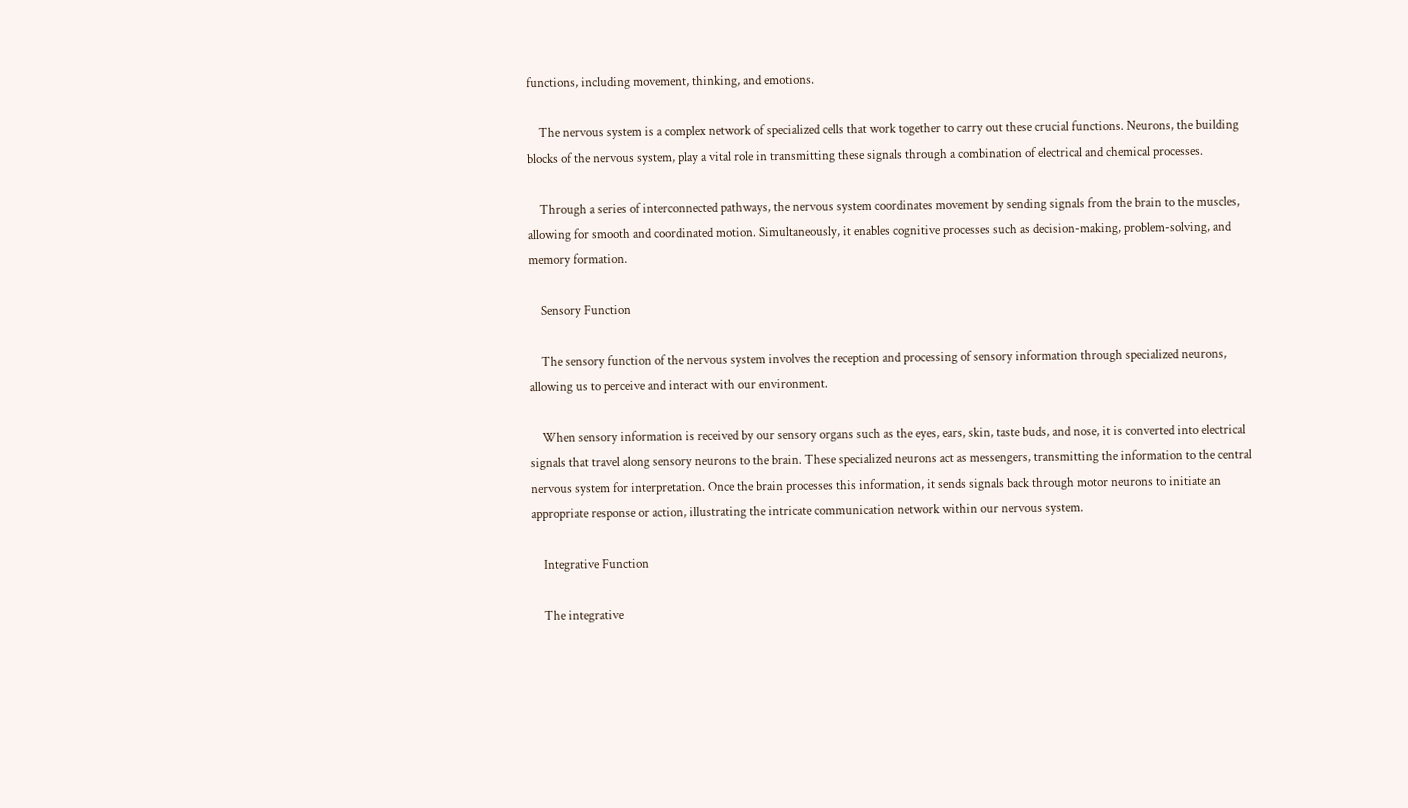functions, including movement, thinking, and emotions.

    The nervous system is a complex network of specialized cells that work together to carry out these crucial functions. Neurons, the building blocks of the nervous system, play a vital role in transmitting these signals through a combination of electrical and chemical processes.

    Through a series of interconnected pathways, the nervous system coordinates movement by sending signals from the brain to the muscles, allowing for smooth and coordinated motion. Simultaneously, it enables cognitive processes such as decision-making, problem-solving, and memory formation.

    Sensory Function

    The sensory function of the nervous system involves the reception and processing of sensory information through specialized neurons, allowing us to perceive and interact with our environment.

    When sensory information is received by our sensory organs such as the eyes, ears, skin, taste buds, and nose, it is converted into electrical signals that travel along sensory neurons to the brain. These specialized neurons act as messengers, transmitting the information to the central nervous system for interpretation. Once the brain processes this information, it sends signals back through motor neurons to initiate an appropriate response or action, illustrating the intricate communication network within our nervous system.

    Integrative Function

    The integrative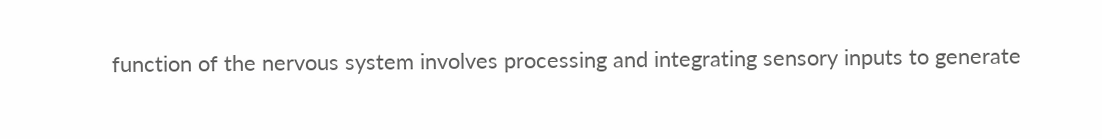function of the nervous system involves processing and integrating sensory inputs to generate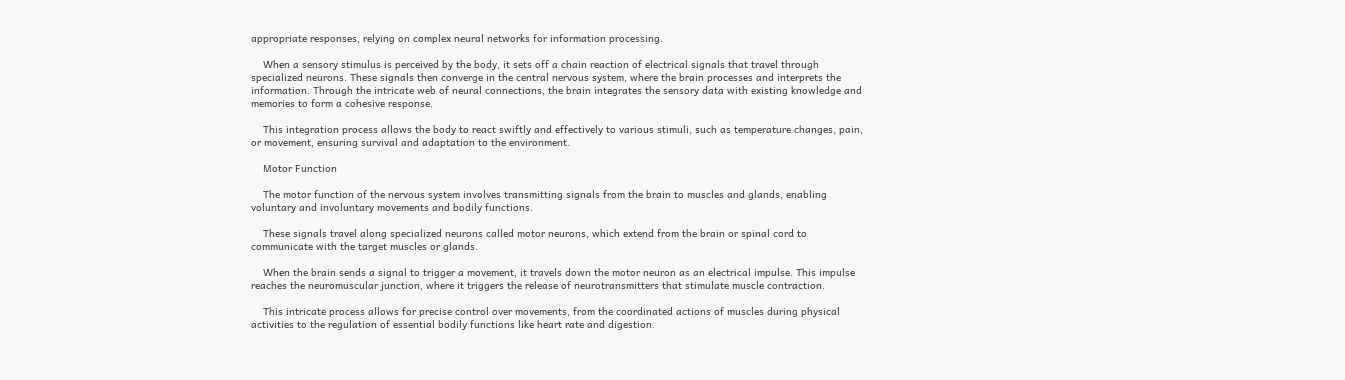appropriate responses, relying on complex neural networks for information processing.

    When a sensory stimulus is perceived by the body, it sets off a chain reaction of electrical signals that travel through specialized neurons. These signals then converge in the central nervous system, where the brain processes and interprets the information. Through the intricate web of neural connections, the brain integrates the sensory data with existing knowledge and memories to form a cohesive response.

    This integration process allows the body to react swiftly and effectively to various stimuli, such as temperature changes, pain, or movement, ensuring survival and adaptation to the environment.

    Motor Function

    The motor function of the nervous system involves transmitting signals from the brain to muscles and glands, enabling voluntary and involuntary movements and bodily functions.

    These signals travel along specialized neurons called motor neurons, which extend from the brain or spinal cord to communicate with the target muscles or glands.

    When the brain sends a signal to trigger a movement, it travels down the motor neuron as an electrical impulse. This impulse reaches the neuromuscular junction, where it triggers the release of neurotransmitters that stimulate muscle contraction.

    This intricate process allows for precise control over movements, from the coordinated actions of muscles during physical activities to the regulation of essential bodily functions like heart rate and digestion.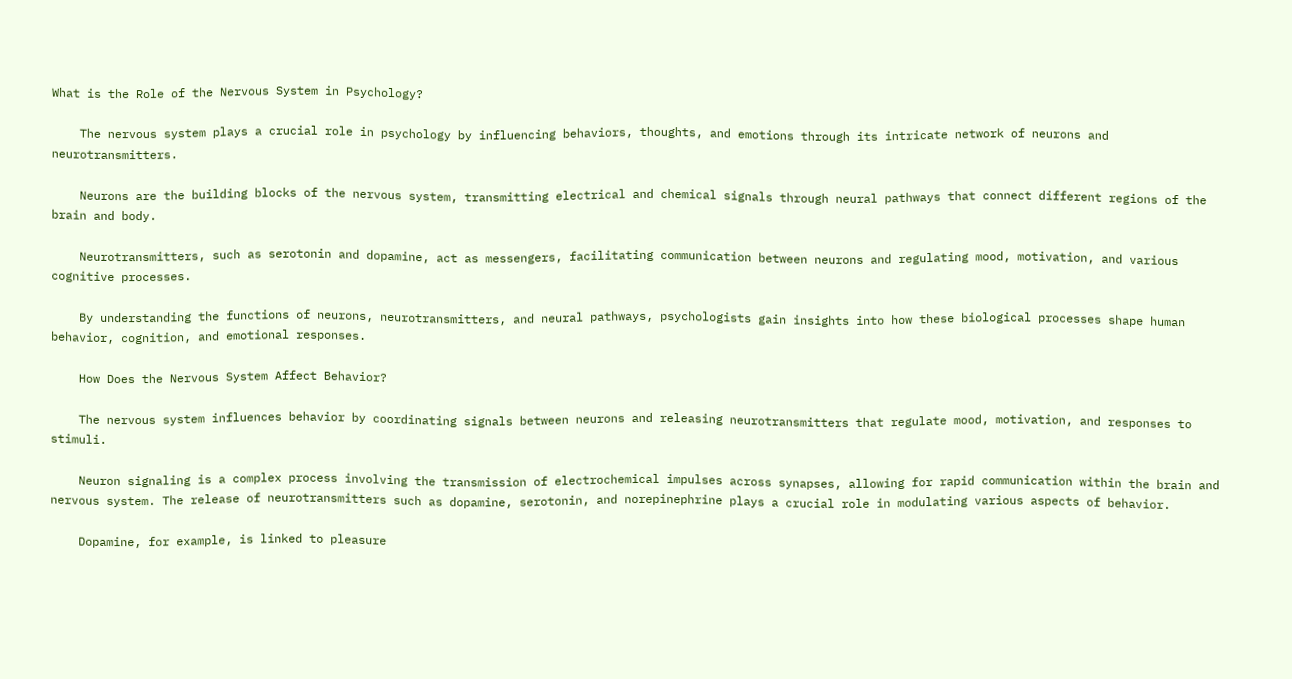What is the Role of the Nervous System in Psychology?

    The nervous system plays a crucial role in psychology by influencing behaviors, thoughts, and emotions through its intricate network of neurons and neurotransmitters.

    Neurons are the building blocks of the nervous system, transmitting electrical and chemical signals through neural pathways that connect different regions of the brain and body.

    Neurotransmitters, such as serotonin and dopamine, act as messengers, facilitating communication between neurons and regulating mood, motivation, and various cognitive processes.

    By understanding the functions of neurons, neurotransmitters, and neural pathways, psychologists gain insights into how these biological processes shape human behavior, cognition, and emotional responses.

    How Does the Nervous System Affect Behavior?

    The nervous system influences behavior by coordinating signals between neurons and releasing neurotransmitters that regulate mood, motivation, and responses to stimuli.

    Neuron signaling is a complex process involving the transmission of electrochemical impulses across synapses, allowing for rapid communication within the brain and nervous system. The release of neurotransmitters such as dopamine, serotonin, and norepinephrine plays a crucial role in modulating various aspects of behavior.

    Dopamine, for example, is linked to pleasure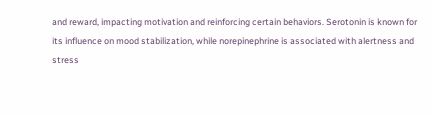and reward, impacting motivation and reinforcing certain behaviors. Serotonin is known for its influence on mood stabilization, while norepinephrine is associated with alertness and stress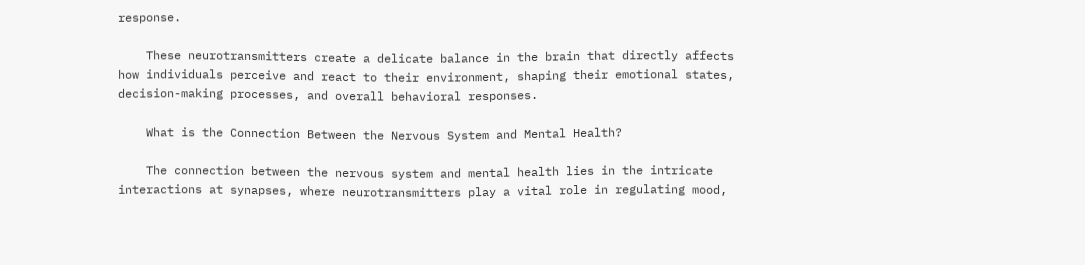response.

    These neurotransmitters create a delicate balance in the brain that directly affects how individuals perceive and react to their environment, shaping their emotional states, decision-making processes, and overall behavioral responses.

    What is the Connection Between the Nervous System and Mental Health?

    The connection between the nervous system and mental health lies in the intricate interactions at synapses, where neurotransmitters play a vital role in regulating mood,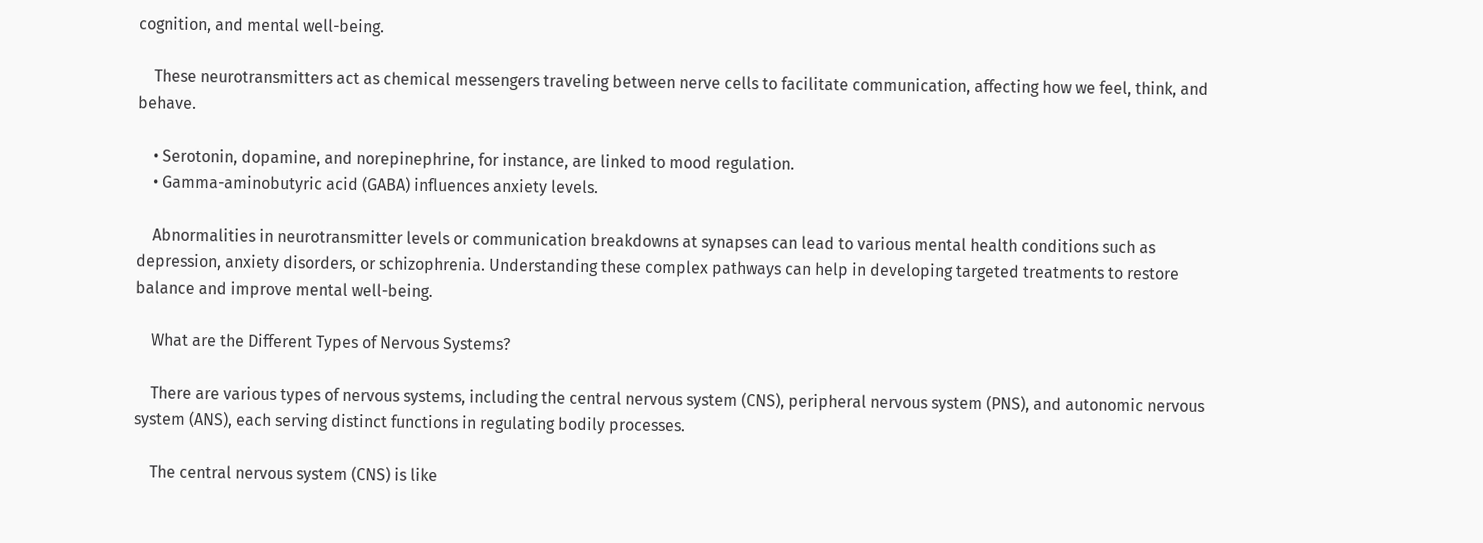cognition, and mental well-being.

    These neurotransmitters act as chemical messengers traveling between nerve cells to facilitate communication, affecting how we feel, think, and behave.

    • Serotonin, dopamine, and norepinephrine, for instance, are linked to mood regulation.
    • Gamma-aminobutyric acid (GABA) influences anxiety levels.

    Abnormalities in neurotransmitter levels or communication breakdowns at synapses can lead to various mental health conditions such as depression, anxiety disorders, or schizophrenia. Understanding these complex pathways can help in developing targeted treatments to restore balance and improve mental well-being.

    What are the Different Types of Nervous Systems?

    There are various types of nervous systems, including the central nervous system (CNS), peripheral nervous system (PNS), and autonomic nervous system (ANS), each serving distinct functions in regulating bodily processes.

    The central nervous system (CNS) is like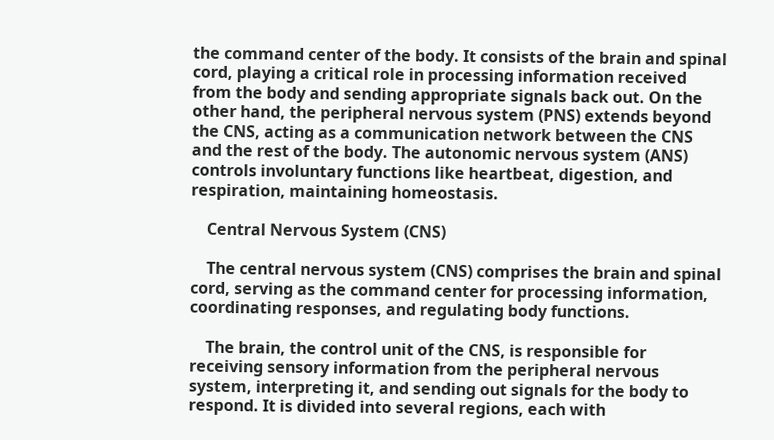the command center of the body. It consists of the brain and spinal cord, playing a critical role in processing information received from the body and sending appropriate signals back out. On the other hand, the peripheral nervous system (PNS) extends beyond the CNS, acting as a communication network between the CNS and the rest of the body. The autonomic nervous system (ANS) controls involuntary functions like heartbeat, digestion, and respiration, maintaining homeostasis.

    Central Nervous System (CNS)

    The central nervous system (CNS) comprises the brain and spinal cord, serving as the command center for processing information, coordinating responses, and regulating body functions.

    The brain, the control unit of the CNS, is responsible for receiving sensory information from the peripheral nervous system, interpreting it, and sending out signals for the body to respond. It is divided into several regions, each with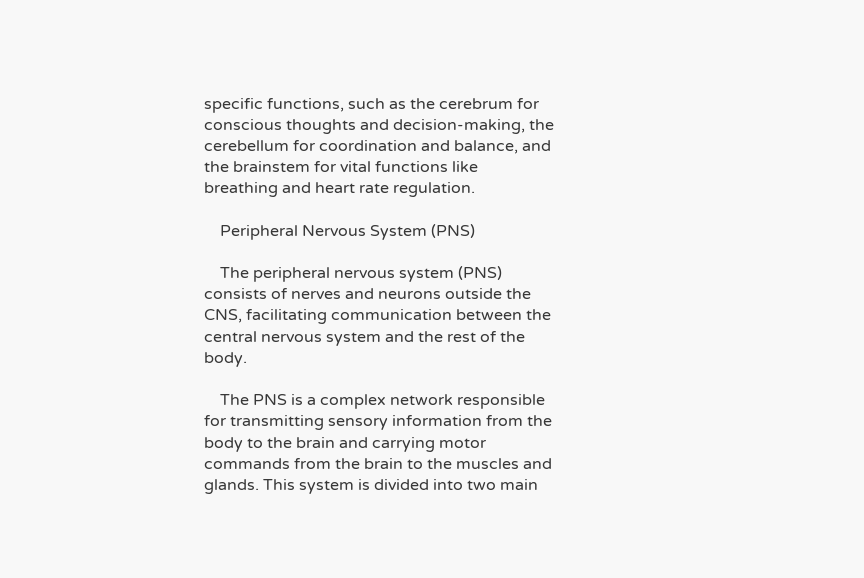specific functions, such as the cerebrum for conscious thoughts and decision-making, the cerebellum for coordination and balance, and the brainstem for vital functions like breathing and heart rate regulation.

    Peripheral Nervous System (PNS)

    The peripheral nervous system (PNS) consists of nerves and neurons outside the CNS, facilitating communication between the central nervous system and the rest of the body.

    The PNS is a complex network responsible for transmitting sensory information from the body to the brain and carrying motor commands from the brain to the muscles and glands. This system is divided into two main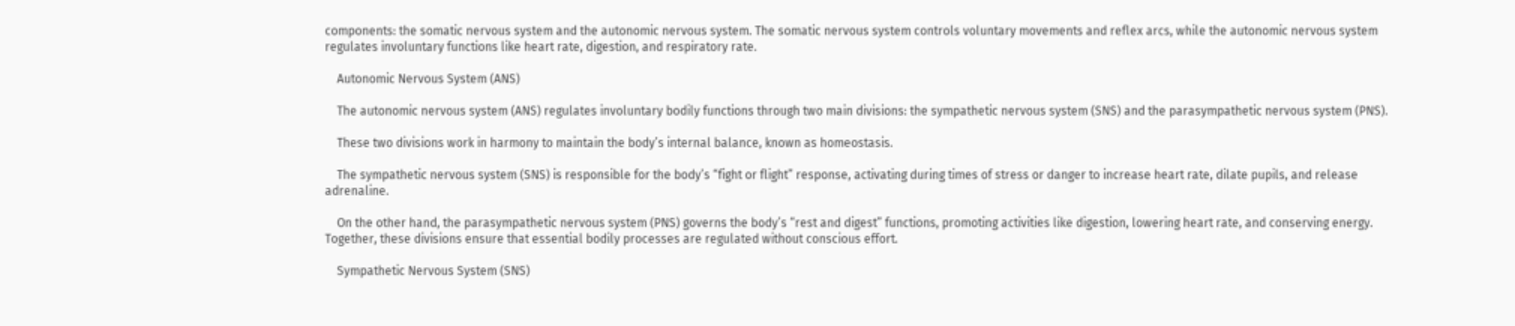components: the somatic nervous system and the autonomic nervous system. The somatic nervous system controls voluntary movements and reflex arcs, while the autonomic nervous system regulates involuntary functions like heart rate, digestion, and respiratory rate.

    Autonomic Nervous System (ANS)

    The autonomic nervous system (ANS) regulates involuntary bodily functions through two main divisions: the sympathetic nervous system (SNS) and the parasympathetic nervous system (PNS).

    These two divisions work in harmony to maintain the body’s internal balance, known as homeostasis.

    The sympathetic nervous system (SNS) is responsible for the body’s “fight or flight” response, activating during times of stress or danger to increase heart rate, dilate pupils, and release adrenaline.

    On the other hand, the parasympathetic nervous system (PNS) governs the body’s “rest and digest” functions, promoting activities like digestion, lowering heart rate, and conserving energy. Together, these divisions ensure that essential bodily processes are regulated without conscious effort.

    Sympathetic Nervous System (SNS)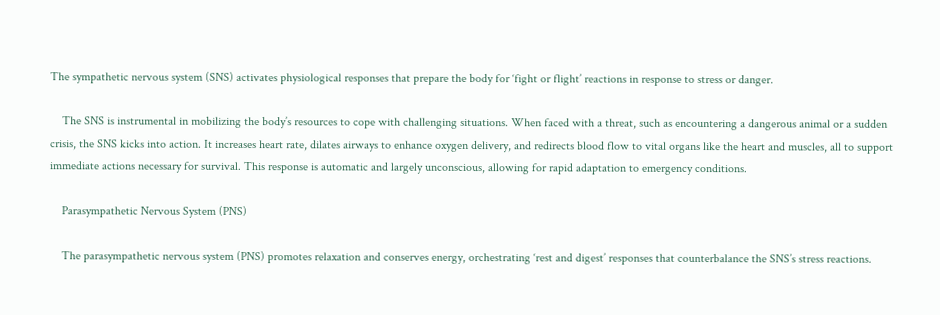The sympathetic nervous system (SNS) activates physiological responses that prepare the body for ‘fight or flight’ reactions in response to stress or danger.

    The SNS is instrumental in mobilizing the body’s resources to cope with challenging situations. When faced with a threat, such as encountering a dangerous animal or a sudden crisis, the SNS kicks into action. It increases heart rate, dilates airways to enhance oxygen delivery, and redirects blood flow to vital organs like the heart and muscles, all to support immediate actions necessary for survival. This response is automatic and largely unconscious, allowing for rapid adaptation to emergency conditions.

    Parasympathetic Nervous System (PNS)

    The parasympathetic nervous system (PNS) promotes relaxation and conserves energy, orchestrating ‘rest and digest’ responses that counterbalance the SNS’s stress reactions.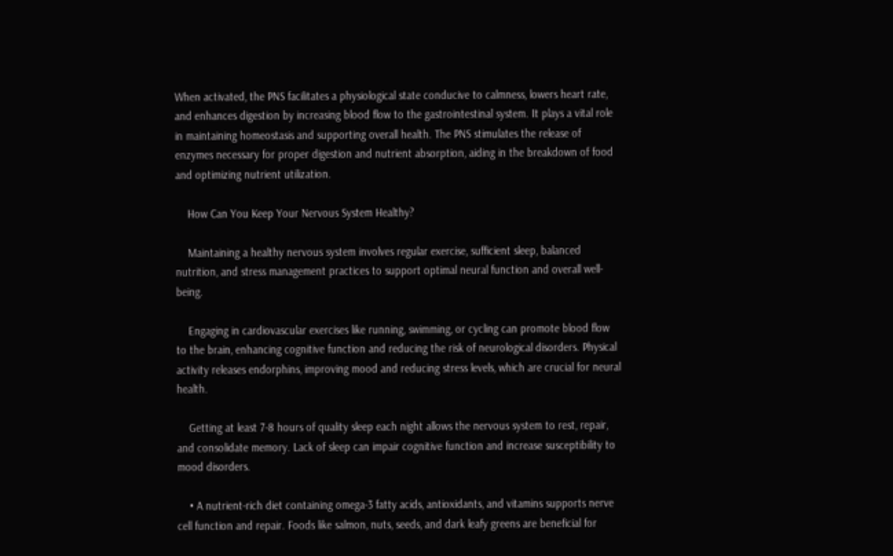When activated, the PNS facilitates a physiological state conducive to calmness, lowers heart rate, and enhances digestion by increasing blood flow to the gastrointestinal system. It plays a vital role in maintaining homeostasis and supporting overall health. The PNS stimulates the release of enzymes necessary for proper digestion and nutrient absorption, aiding in the breakdown of food and optimizing nutrient utilization.

    How Can You Keep Your Nervous System Healthy?

    Maintaining a healthy nervous system involves regular exercise, sufficient sleep, balanced nutrition, and stress management practices to support optimal neural function and overall well-being.

    Engaging in cardiovascular exercises like running, swimming, or cycling can promote blood flow to the brain, enhancing cognitive function and reducing the risk of neurological disorders. Physical activity releases endorphins, improving mood and reducing stress levels, which are crucial for neural health.

    Getting at least 7-8 hours of quality sleep each night allows the nervous system to rest, repair, and consolidate memory. Lack of sleep can impair cognitive function and increase susceptibility to mood disorders.

    • A nutrient-rich diet containing omega-3 fatty acids, antioxidants, and vitamins supports nerve cell function and repair. Foods like salmon, nuts, seeds, and dark leafy greens are beneficial for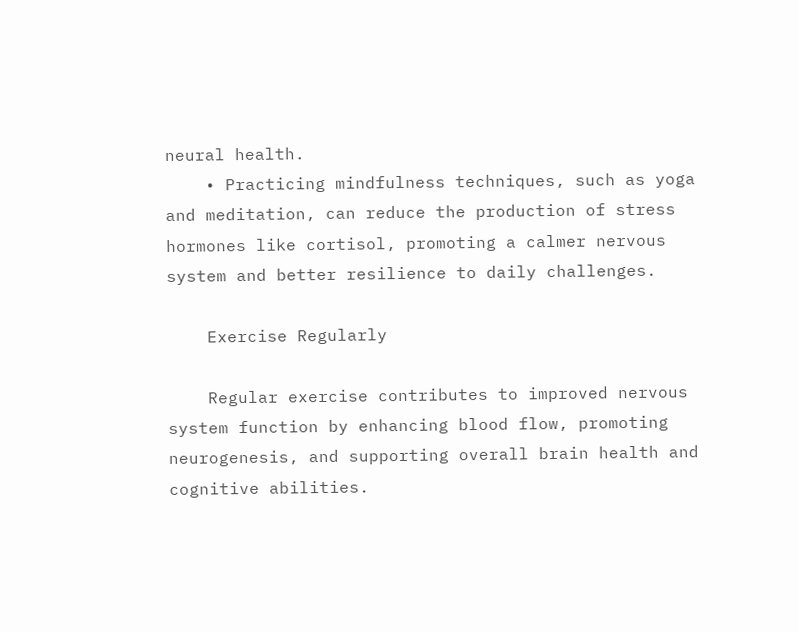neural health.
    • Practicing mindfulness techniques, such as yoga and meditation, can reduce the production of stress hormones like cortisol, promoting a calmer nervous system and better resilience to daily challenges.

    Exercise Regularly

    Regular exercise contributes to improved nervous system function by enhancing blood flow, promoting neurogenesis, and supporting overall brain health and cognitive abilities.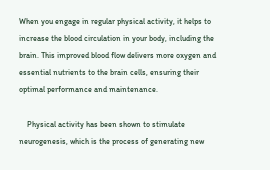When you engage in regular physical activity, it helps to increase the blood circulation in your body, including the brain. This improved blood flow delivers more oxygen and essential nutrients to the brain cells, ensuring their optimal performance and maintenance.

    Physical activity has been shown to stimulate neurogenesis, which is the process of generating new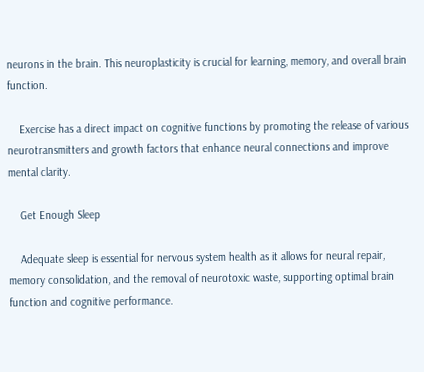neurons in the brain. This neuroplasticity is crucial for learning, memory, and overall brain function.

    Exercise has a direct impact on cognitive functions by promoting the release of various neurotransmitters and growth factors that enhance neural connections and improve mental clarity.

    Get Enough Sleep

    Adequate sleep is essential for nervous system health as it allows for neural repair, memory consolidation, and the removal of neurotoxic waste, supporting optimal brain function and cognitive performance.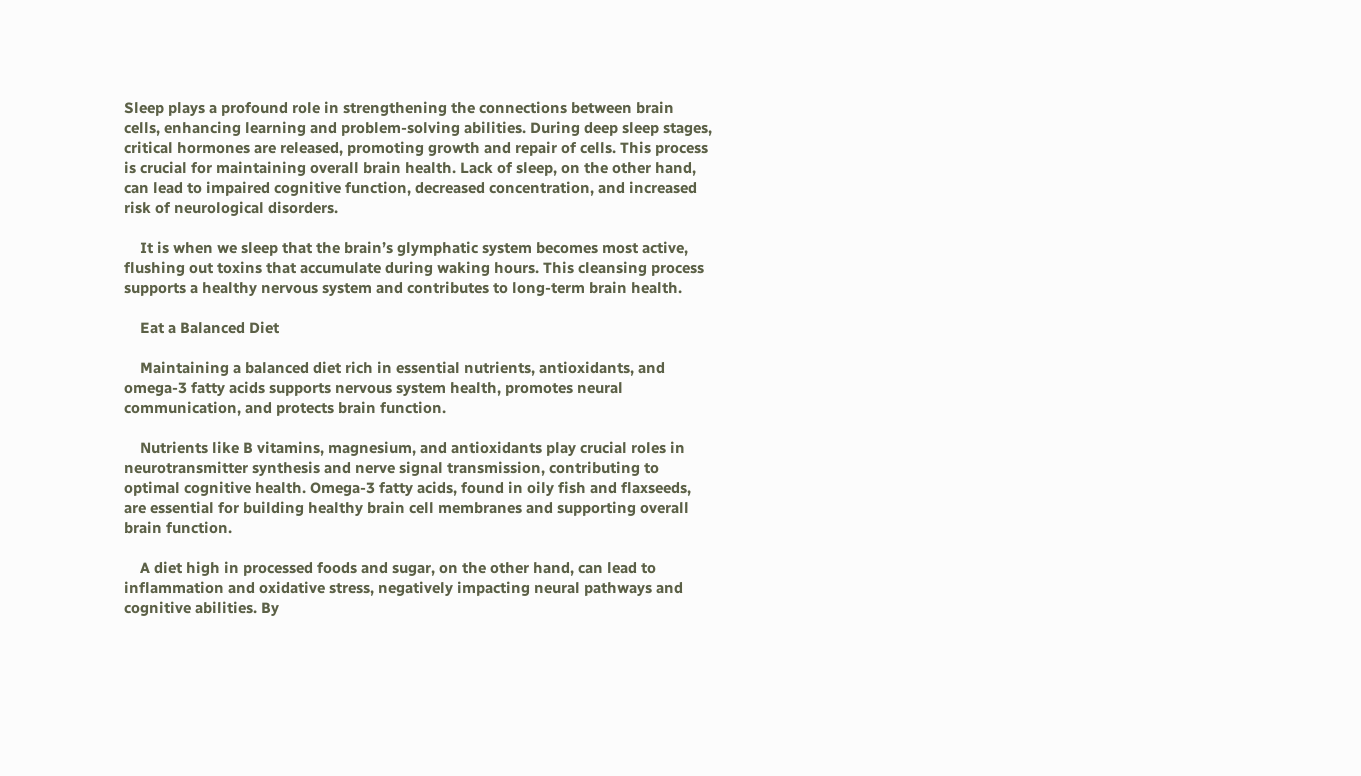Sleep plays a profound role in strengthening the connections between brain cells, enhancing learning and problem-solving abilities. During deep sleep stages, critical hormones are released, promoting growth and repair of cells. This process is crucial for maintaining overall brain health. Lack of sleep, on the other hand, can lead to impaired cognitive function, decreased concentration, and increased risk of neurological disorders.

    It is when we sleep that the brain’s glymphatic system becomes most active, flushing out toxins that accumulate during waking hours. This cleansing process supports a healthy nervous system and contributes to long-term brain health.

    Eat a Balanced Diet

    Maintaining a balanced diet rich in essential nutrients, antioxidants, and omega-3 fatty acids supports nervous system health, promotes neural communication, and protects brain function.

    Nutrients like B vitamins, magnesium, and antioxidants play crucial roles in neurotransmitter synthesis and nerve signal transmission, contributing to optimal cognitive health. Omega-3 fatty acids, found in oily fish and flaxseeds, are essential for building healthy brain cell membranes and supporting overall brain function.

    A diet high in processed foods and sugar, on the other hand, can lead to inflammation and oxidative stress, negatively impacting neural pathways and cognitive abilities. By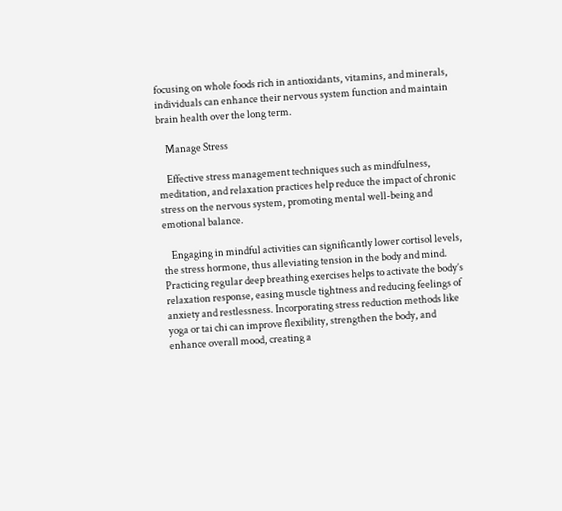focusing on whole foods rich in antioxidants, vitamins, and minerals, individuals can enhance their nervous system function and maintain brain health over the long term.

    Manage Stress

    Effective stress management techniques such as mindfulness, meditation, and relaxation practices help reduce the impact of chronic stress on the nervous system, promoting mental well-being and emotional balance.

    Engaging in mindful activities can significantly lower cortisol levels, the stress hormone, thus alleviating tension in the body and mind. Practicing regular deep breathing exercises helps to activate the body’s relaxation response, easing muscle tightness and reducing feelings of anxiety and restlessness. Incorporating stress reduction methods like yoga or tai chi can improve flexibility, strengthen the body, and enhance overall mood, creating a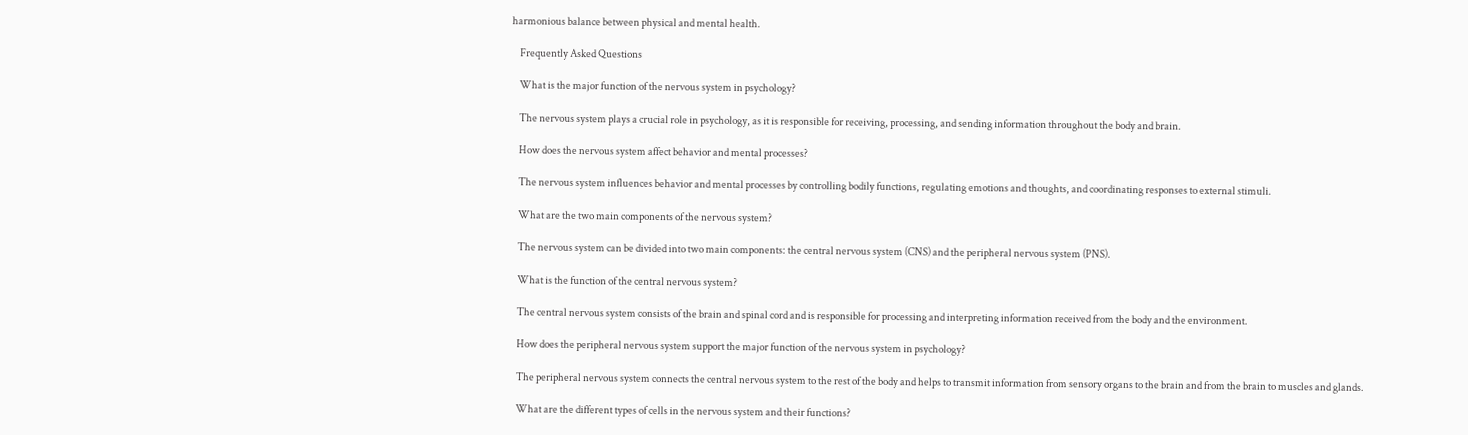harmonious balance between physical and mental health.

    Frequently Asked Questions

    What is the major function of the nervous system in psychology?

    The nervous system plays a crucial role in psychology, as it is responsible for receiving, processing, and sending information throughout the body and brain.

    How does the nervous system affect behavior and mental processes?

    The nervous system influences behavior and mental processes by controlling bodily functions, regulating emotions and thoughts, and coordinating responses to external stimuli.

    What are the two main components of the nervous system?

    The nervous system can be divided into two main components: the central nervous system (CNS) and the peripheral nervous system (PNS).

    What is the function of the central nervous system?

    The central nervous system consists of the brain and spinal cord and is responsible for processing and interpreting information received from the body and the environment.

    How does the peripheral nervous system support the major function of the nervous system in psychology?

    The peripheral nervous system connects the central nervous system to the rest of the body and helps to transmit information from sensory organs to the brain and from the brain to muscles and glands.

    What are the different types of cells in the nervous system and their functions?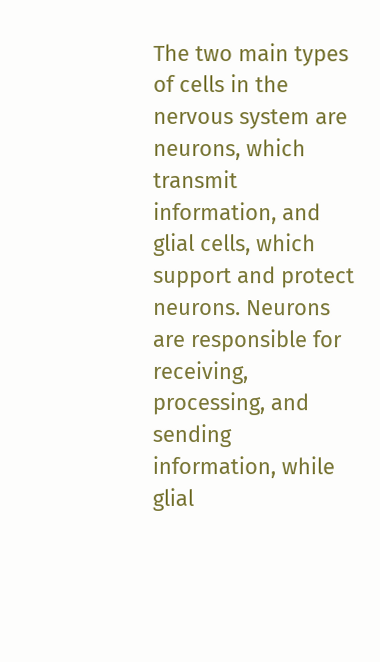The two main types of cells in the nervous system are neurons, which transmit information, and glial cells, which support and protect neurons. Neurons are responsible for receiving, processing, and sending information, while glial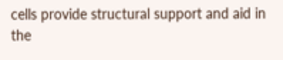cells provide structural support and aid in the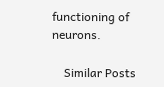functioning of neurons.

    Similar Posts